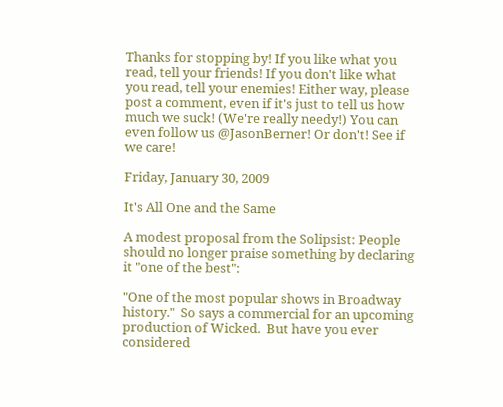Thanks for stopping by! If you like what you read, tell your friends! If you don't like what you read, tell your enemies! Either way, please post a comment, even if it's just to tell us how much we suck! (We're really needy!) You can even follow us @JasonBerner! Or don't! See if we care!

Friday, January 30, 2009

It's All One and the Same

A modest proposal from the Solipsist: People should no longer praise something by declaring it "one of the best":

"One of the most popular shows in Broadway history."  So says a commercial for an upcoming production of Wicked.  But have you ever considered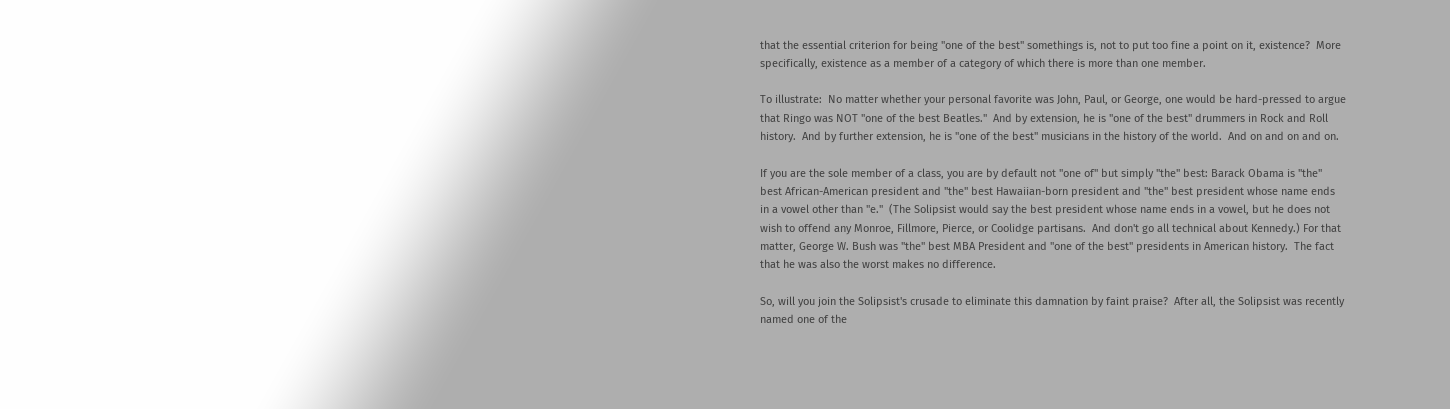that the essential criterion for being "one of the best" somethings is, not to put too fine a point on it, existence?  More specifically, existence as a member of a category of which there is more than one member.

To illustrate:  No matter whether your personal favorite was John, Paul, or George, one would be hard-pressed to argue that Ringo was NOT "one of the best Beatles."  And by extension, he is "one of the best" drummers in Rock and Roll history.  And by further extension, he is "one of the best" musicians in the history of the world.  And on and on and on.

If you are the sole member of a class, you are by default not "one of" but simply "the" best: Barack Obama is "the" best African-American president and "the" best Hawaiian-born president and "the" best president whose name ends in a vowel other than "e."  (The Solipsist would say the best president whose name ends in a vowel, but he does not wish to offend any Monroe, Fillmore, Pierce, or Coolidge partisans.  And don't go all technical about Kennedy.) For that matter, George W. Bush was "the" best MBA President and "one of the best" presidents in American history.  The fact that he was also the worst makes no difference.

So, will you join the Solipsist's crusade to eliminate this damnation by faint praise?  After all, the Solipsist was recently named one of the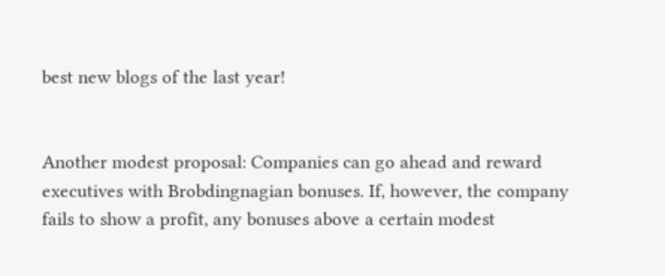best new blogs of the last year!


Another modest proposal: Companies can go ahead and reward executives with Brobdingnagian bonuses. If, however, the company fails to show a profit, any bonuses above a certain modest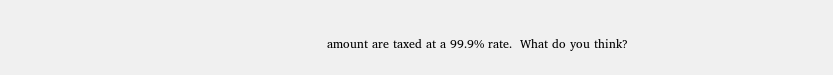amount are taxed at a 99.9% rate.  What do you think?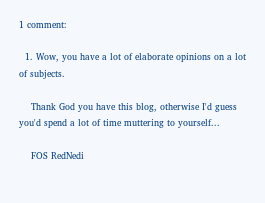1 comment:

  1. Wow, you have a lot of elaborate opinions on a lot of subjects.

    Thank God you have this blog, otherwise I'd guess you'd spend a lot of time muttering to yourself...

    FOS RedNedi